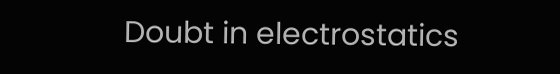Doubt in electrostatics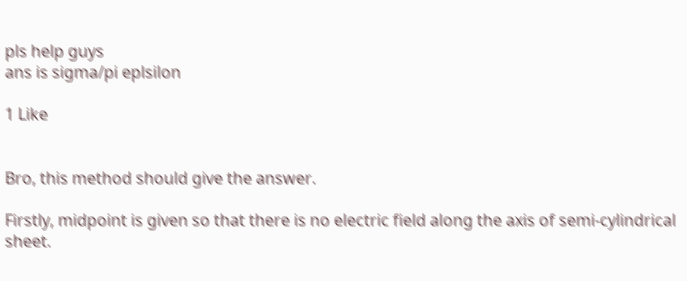pls help guys
ans is sigma/pi eplsilon

1 Like


Bro, this method should give the answer.

Firstly, midpoint is given so that there is no electric field along the axis of semi-cylindrical sheet.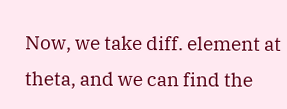Now, we take diff. element at theta, and we can find the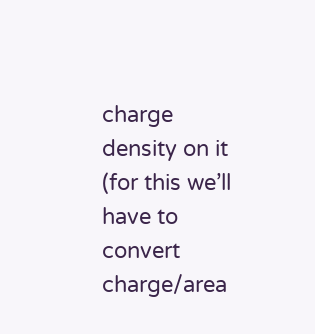charge density on it (for this we’ll have to convert charge/area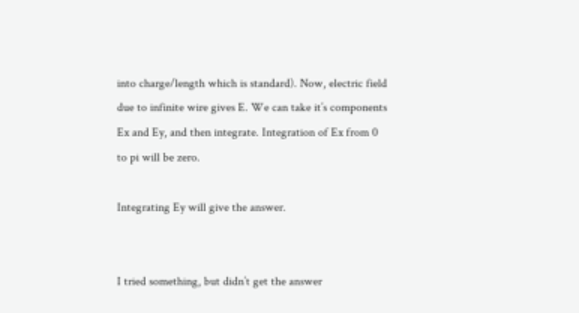into charge/length which is standard). Now, electric field due to infinite wire gives E. We can take it’s components Ex and Ey, and then integrate. Integration of Ex from 0 to pi will be zero.

Integrating Ey will give the answer.


I tried something, but didn’t get the answer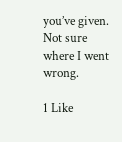you’ve given. Not sure where I went wrong.

1 Like